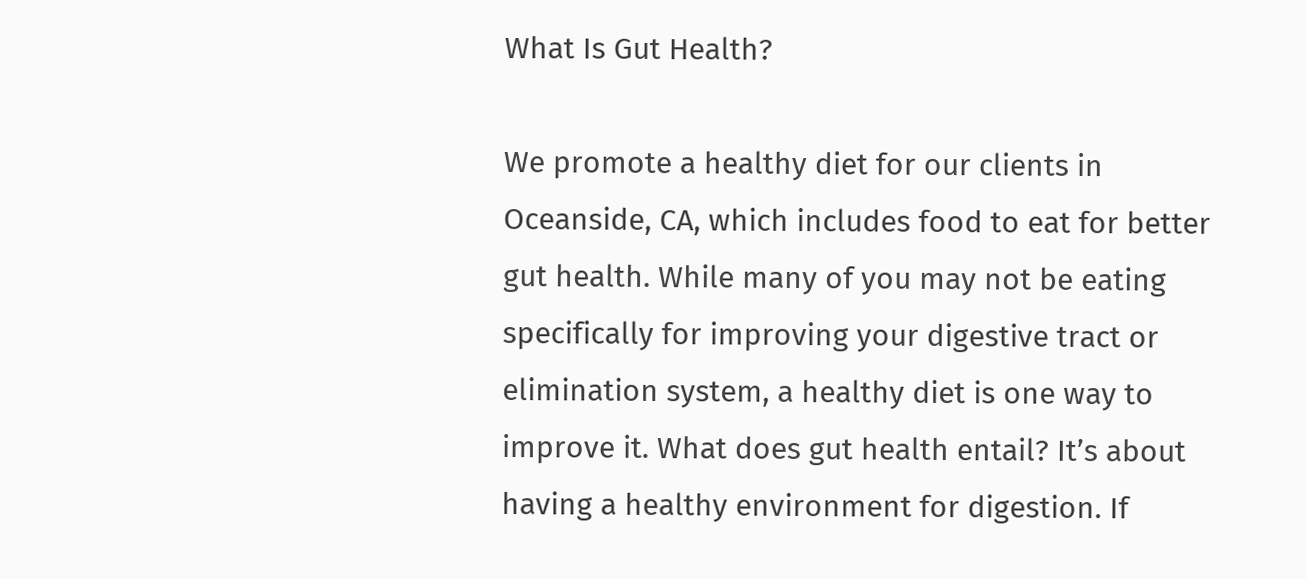What Is Gut Health?

We promote a healthy diet for our clients in Oceanside, CA, which includes food to eat for better gut health. While many of you may not be eating specifically for improving your digestive tract or elimination system, a healthy diet is one way to improve it. What does gut health entail? It’s about having a healthy environment for digestion. If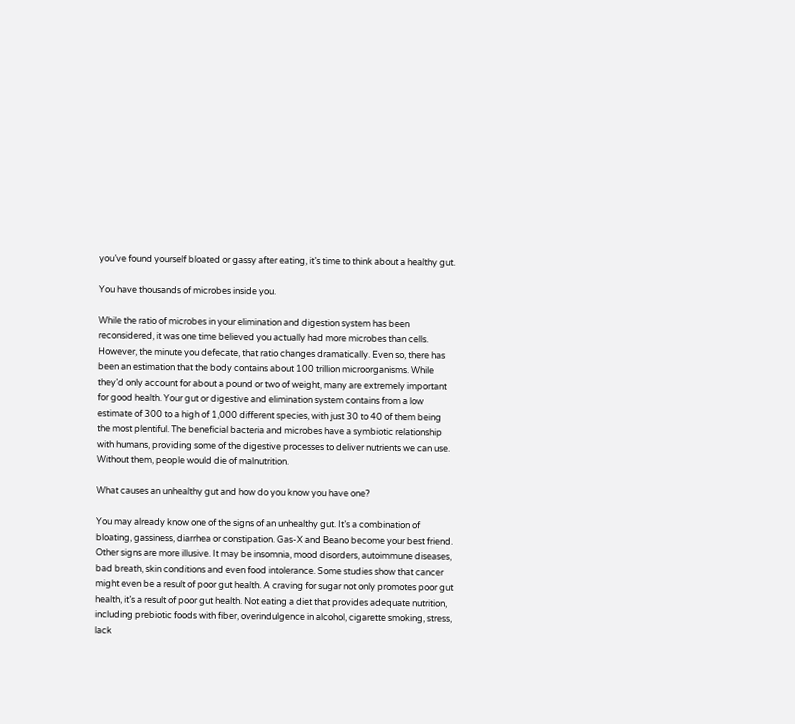you’ve found yourself bloated or gassy after eating, it’s time to think about a healthy gut.

You have thousands of microbes inside you.

While the ratio of microbes in your elimination and digestion system has been reconsidered, it was one time believed you actually had more microbes than cells. However, the minute you defecate, that ratio changes dramatically. Even so, there has been an estimation that the body contains about 100 trillion microorganisms. While they’d only account for about a pound or two of weight, many are extremely important for good health. Your gut or digestive and elimination system contains from a low estimate of 300 to a high of 1,000 different species, with just 30 to 40 of them being the most plentiful. The beneficial bacteria and microbes have a symbiotic relationship with humans, providing some of the digestive processes to deliver nutrients we can use. Without them, people would die of malnutrition.

What causes an unhealthy gut and how do you know you have one?

You may already know one of the signs of an unhealthy gut. It’s a combination of bloating, gassiness, diarrhea or constipation. Gas-X and Beano become your best friend. Other signs are more illusive. It may be insomnia, mood disorders, autoimmune diseases, bad breath, skin conditions and even food intolerance. Some studies show that cancer might even be a result of poor gut health. A craving for sugar not only promotes poor gut health, it’s a result of poor gut health. Not eating a diet that provides adequate nutrition, including prebiotic foods with fiber, overindulgence in alcohol, cigarette smoking, stress, lack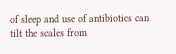of sleep and use of antibiotics can tilt the scales from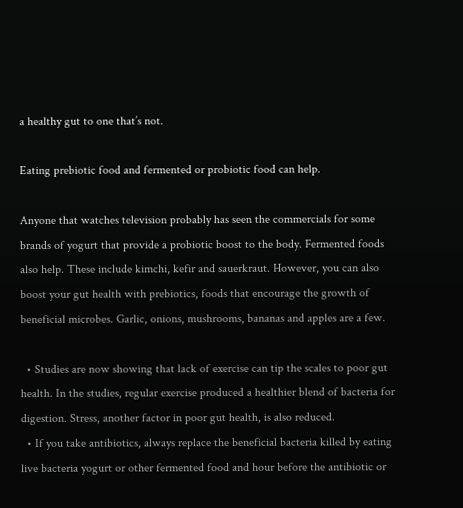a healthy gut to one that’s not.

Eating prebiotic food and fermented or probiotic food can help.

Anyone that watches television probably has seen the commercials for some brands of yogurt that provide a probiotic boost to the body. Fermented foods also help. These include kimchi, kefir and sauerkraut. However, you can also boost your gut health with prebiotics, foods that encourage the growth of beneficial microbes. Garlic, onions, mushrooms, bananas and apples are a few.

  • Studies are now showing that lack of exercise can tip the scales to poor gut health. In the studies, regular exercise produced a healthier blend of bacteria for digestion. Stress, another factor in poor gut health, is also reduced.
  • If you take antibiotics, always replace the beneficial bacteria killed by eating live bacteria yogurt or other fermented food and hour before the antibiotic or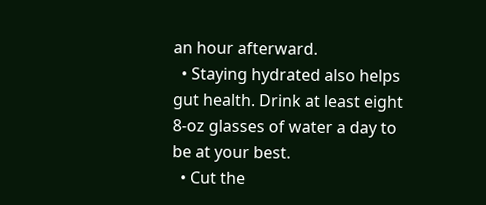an hour afterward.
  • Staying hydrated also helps gut health. Drink at least eight 8-oz glasses of water a day to be at your best.
  • Cut the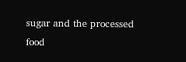sugar and the processed food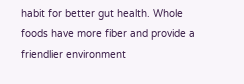habit for better gut health. Whole foods have more fiber and provide a friendlier environment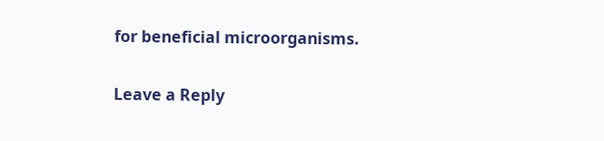for beneficial microorganisms.

Leave a Reply